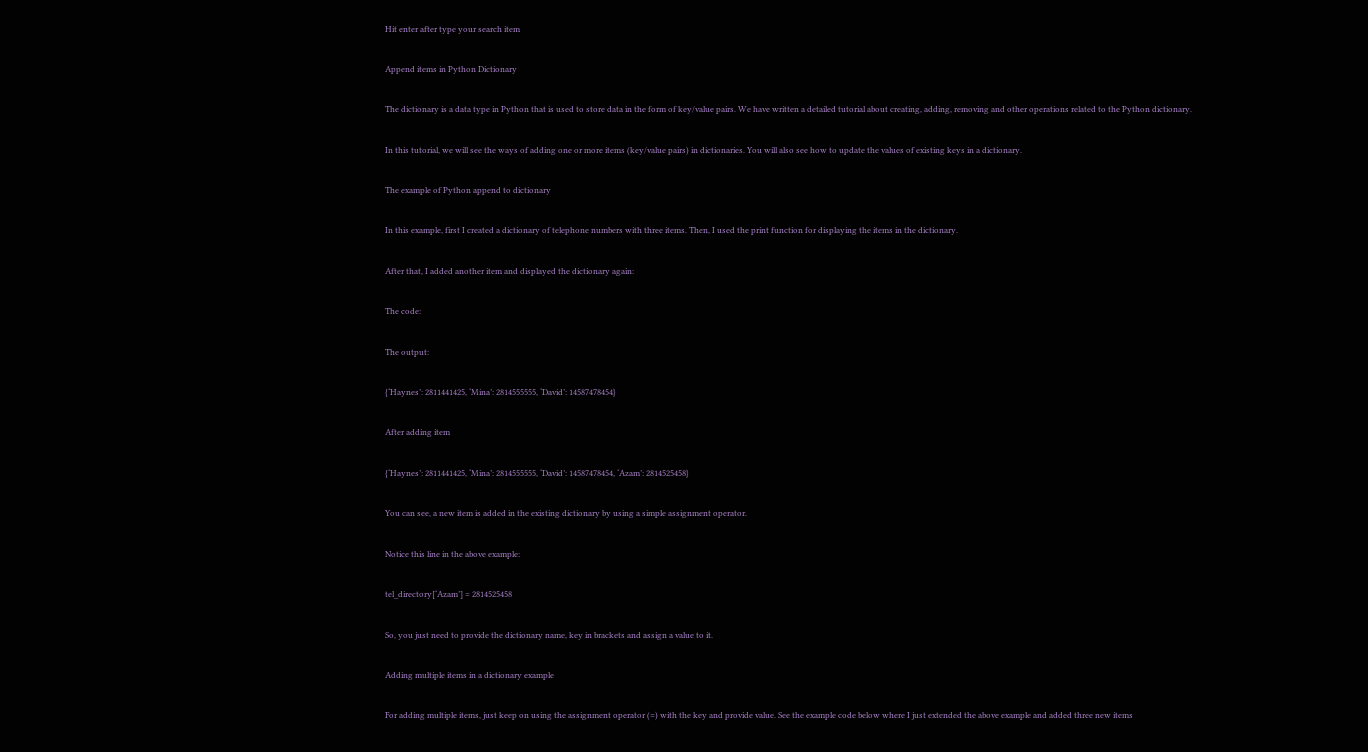Hit enter after type your search item

Append items in Python Dictionary

The dictionary is a data type in Python that is used to store data in the form of key/value pairs. We have written a detailed tutorial about creating, adding, removing and other operations related to the Python dictionary.

In this tutorial, we will see the ways of adding one or more items (key/value pairs) in dictionaries. You will also see how to update the values of existing keys in a dictionary.

The example of Python append to dictionary

In this example, first I created a dictionary of telephone numbers with three items. Then, I used the print function for displaying the items in the dictionary.

After that, I added another item and displayed the dictionary again:

The code:

The output:

{‘Haynes’: 2811441425, ‘Mina’: 2814555555, ‘David’: 14587478454}

After adding item

{‘Haynes’: 2811441425, ‘Mina’: 2814555555, ‘David’: 14587478454, ‘Azam’: 2814525458}

You can see, a new item is added in the existing dictionary by using a simple assignment operator.

Notice this line in the above example:

tel_directory[‘Azam’] = 2814525458

So, you just need to provide the dictionary name, key in brackets and assign a value to it.

Adding multiple items in a dictionary example

For adding multiple items, just keep on using the assignment operator (=) with the key and provide value. See the example code below where I just extended the above example and added three new items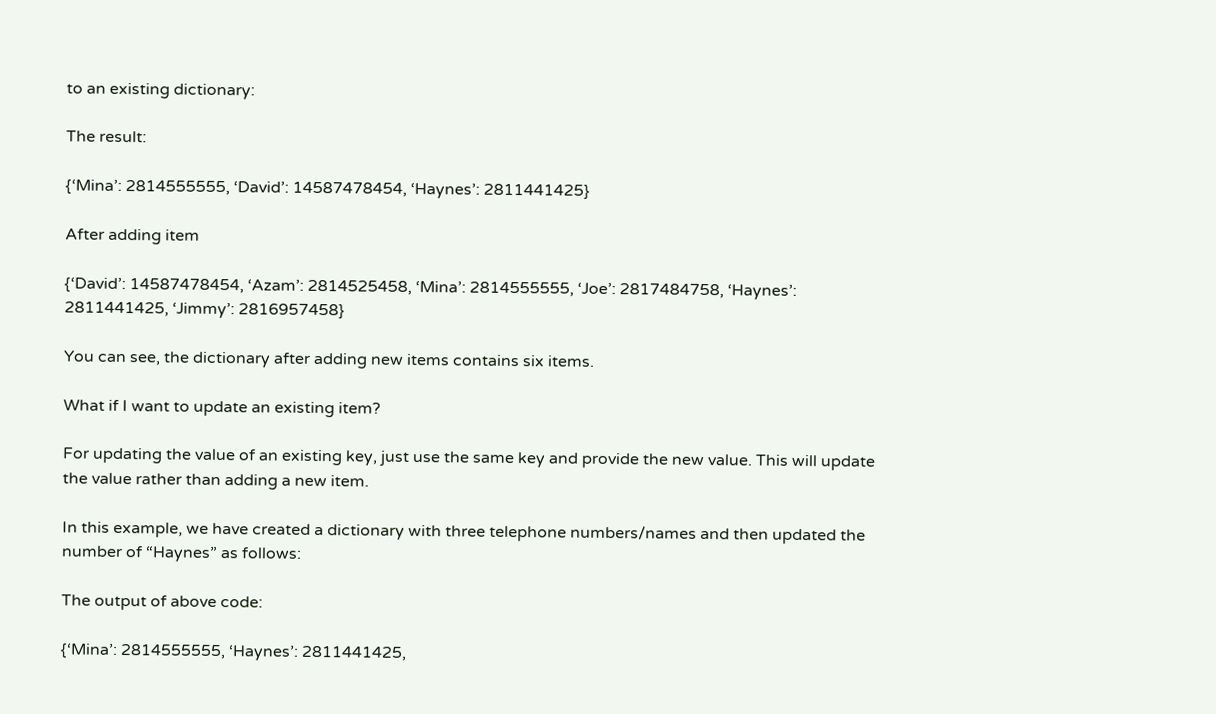to an existing dictionary:

The result:

{‘Mina’: 2814555555, ‘David’: 14587478454, ‘Haynes’: 2811441425}

After adding item

{‘David’: 14587478454, ‘Azam’: 2814525458, ‘Mina’: 2814555555, ‘Joe’: 2817484758, ‘Haynes’: 2811441425, ‘Jimmy’: 2816957458}

You can see, the dictionary after adding new items contains six items.

What if I want to update an existing item?

For updating the value of an existing key, just use the same key and provide the new value. This will update the value rather than adding a new item.

In this example, we have created a dictionary with three telephone numbers/names and then updated the number of “Haynes” as follows:

The output of above code:

{‘Mina’: 2814555555, ‘Haynes’: 2811441425,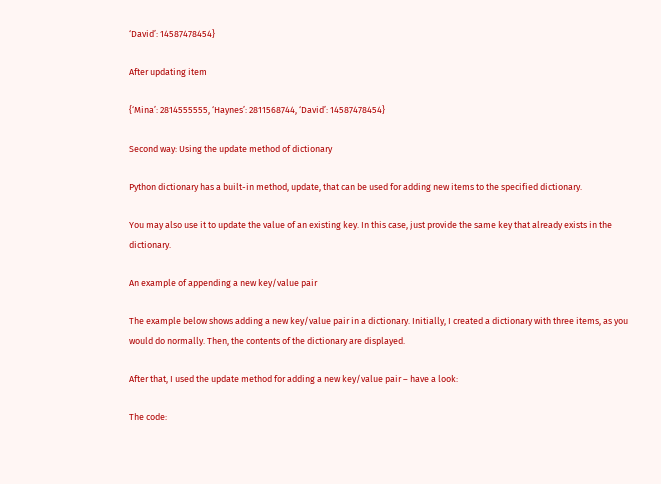‘David’: 14587478454}

After updating item

{‘Mina’: 2814555555, ‘Haynes’: 2811568744, ‘David’: 14587478454}

Second way: Using the update method of dictionary

Python dictionary has a built-in method, update, that can be used for adding new items to the specified dictionary.

You may also use it to update the value of an existing key. In this case, just provide the same key that already exists in the dictionary.

An example of appending a new key/value pair

The example below shows adding a new key/value pair in a dictionary. Initially, I created a dictionary with three items, as you would do normally. Then, the contents of the dictionary are displayed.

After that, I used the update method for adding a new key/value pair – have a look:

The code: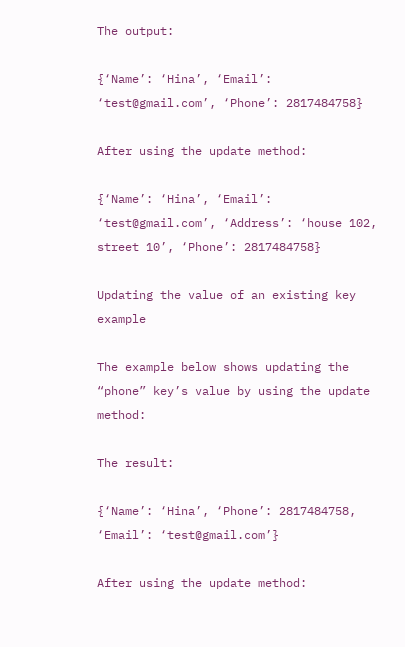The output:

{‘Name’: ‘Hina’, ‘Email’: ‘test@gmail.com’, ‘Phone’: 2817484758}

After using the update method:

{‘Name’: ‘Hina’, ‘Email’: ‘test@gmail.com’, ‘Address’: ‘house 102, street 10’, ‘Phone’: 2817484758}

Updating the value of an existing key example

The example below shows updating the “phone” key’s value by using the update method:

The result:

{‘Name’: ‘Hina’, ‘Phone’: 2817484758, ‘Email’: ‘test@gmail.com’}

After using the update method: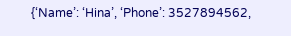{‘Name’: ‘Hina’, ‘Phone’: 3527894562,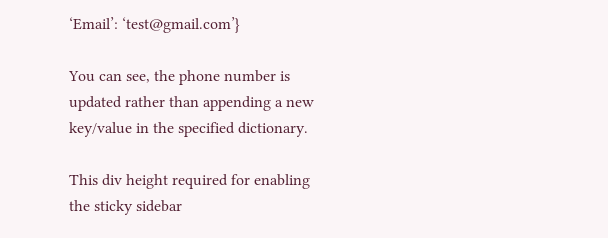‘Email’: ‘test@gmail.com’}

You can see, the phone number is updated rather than appending a new key/value in the specified dictionary.

This div height required for enabling the sticky sidebar